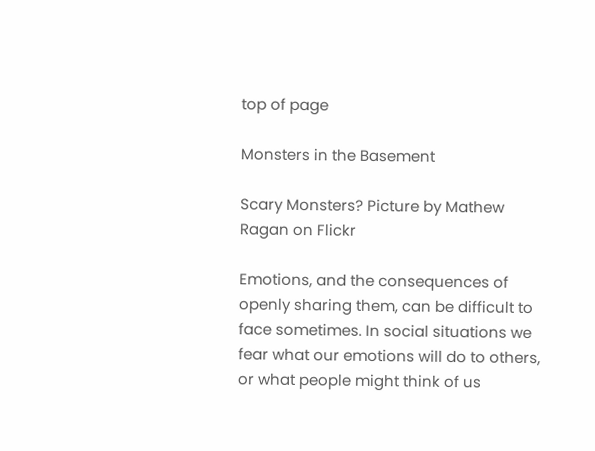top of page

Monsters in the Basement

Scary Monsters? Picture by Mathew Ragan on Flickr

Emotions, and the consequences of openly sharing them, can be difficult to face sometimes. In social situations we fear what our emotions will do to others, or what people might think of us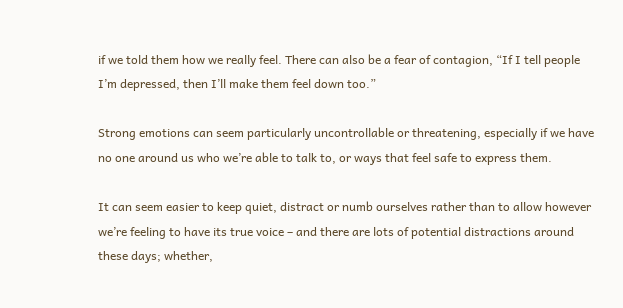if we told them how we really feel. There can also be a fear of contagion, “If I tell people I’m depressed, then I’ll make them feel down too.”

Strong emotions can seem particularly uncontrollable or threatening, especially if we have no one around us who we’re able to talk to, or ways that feel safe to express them.

It can seem easier to keep quiet, distract or numb ourselves rather than to allow however we’re feeling to have its true voice – and there are lots of potential distractions around these days; whether,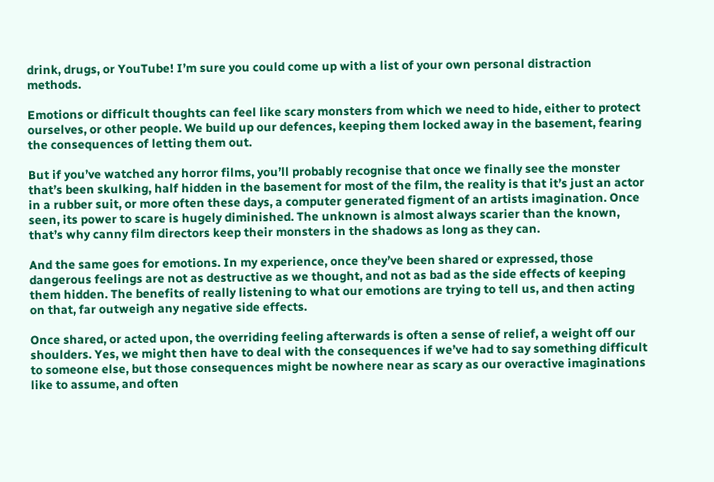drink, drugs, or YouTube! I’m sure you could come up with a list of your own personal distraction methods.

Emotions or difficult thoughts can feel like scary monsters from which we need to hide, either to protect ourselves, or other people. We build up our defences, keeping them locked away in the basement, fearing the consequences of letting them out.

But if you’ve watched any horror films, you’ll probably recognise that once we finally see the monster that’s been skulking, half hidden in the basement for most of the film, the reality is that it’s just an actor in a rubber suit, or more often these days, a computer generated figment of an artists imagination. Once seen, its power to scare is hugely diminished. The unknown is almost always scarier than the known, that’s why canny film directors keep their monsters in the shadows as long as they can.

And the same goes for emotions. In my experience, once they’ve been shared or expressed, those dangerous feelings are not as destructive as we thought, and not as bad as the side effects of keeping them hidden. The benefits of really listening to what our emotions are trying to tell us, and then acting on that, far outweigh any negative side effects.

Once shared, or acted upon, the overriding feeling afterwards is often a sense of relief, a weight off our shoulders. Yes, we might then have to deal with the consequences if we’ve had to say something difficult to someone else, but those consequences might be nowhere near as scary as our overactive imaginations like to assume, and often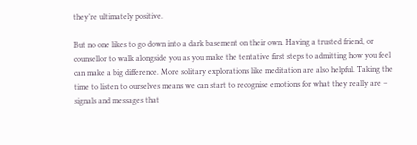they’re ultimately positive.

But no one likes to go down into a dark basement on their own. Having a trusted friend, or counsellor to walk alongside you as you make the tentative first steps to admitting how you feel can make a big difference. More solitary explorations like meditation are also helpful. Taking the time to listen to ourselves means we can start to recognise emotions for what they really are – signals and messages that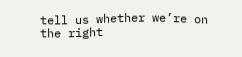tell us whether we’re on the right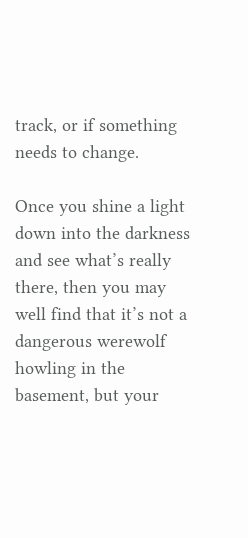track, or if something needs to change.

Once you shine a light down into the darkness and see what’s really there, then you may well find that it’s not a dangerous werewolf howling in the basement, but your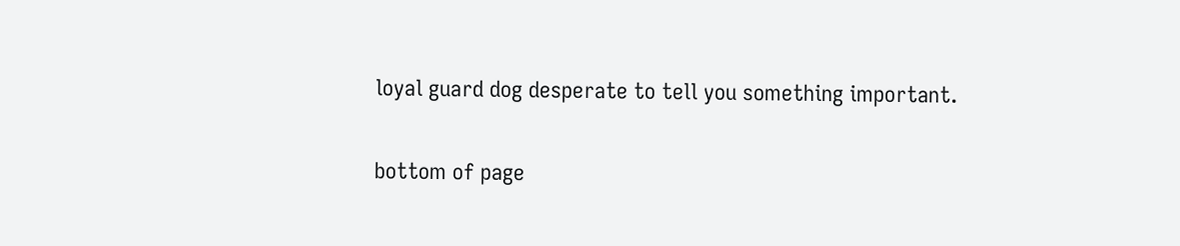loyal guard dog desperate to tell you something important.

bottom of page